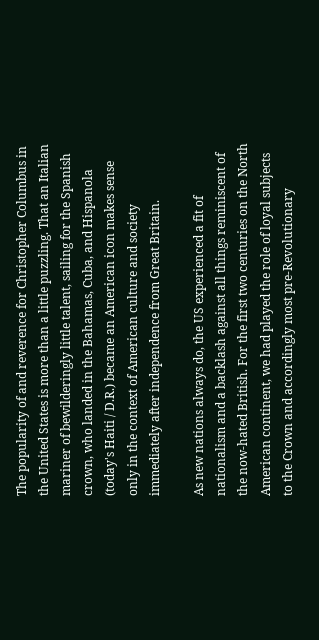The popularity of and reverence for Christopher Columbus in the United States is more than a little puzzling. That an Italian mariner of bewilderingly little talent, sailing for the Spanish crown, who landed in the Bahamas, Cuba, and Hispanola (today's Haiti / D.R.) became an American icon makes sense only in the context of American culture and society immediately after independence from Great Britain.

As new nations always do, the US experienced a fit of nationalism and a backlash against all things reminiscent of the now-hated British. For the first two centuries on the North American continent, we had played the role of loyal subjects to the Crown and accordingly most pre-Revolutionary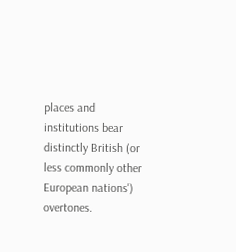places and institutions bear distinctly British (or less commonly other European nations') overtones.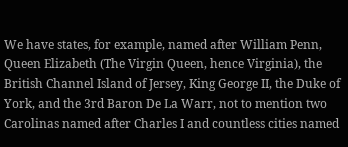We have states, for example, named after William Penn, Queen Elizabeth (The Virgin Queen, hence Virginia), the British Channel Island of Jersey, King George II, the Duke of York, and the 3rd Baron De La Warr, not to mention two Carolinas named after Charles I and countless cities named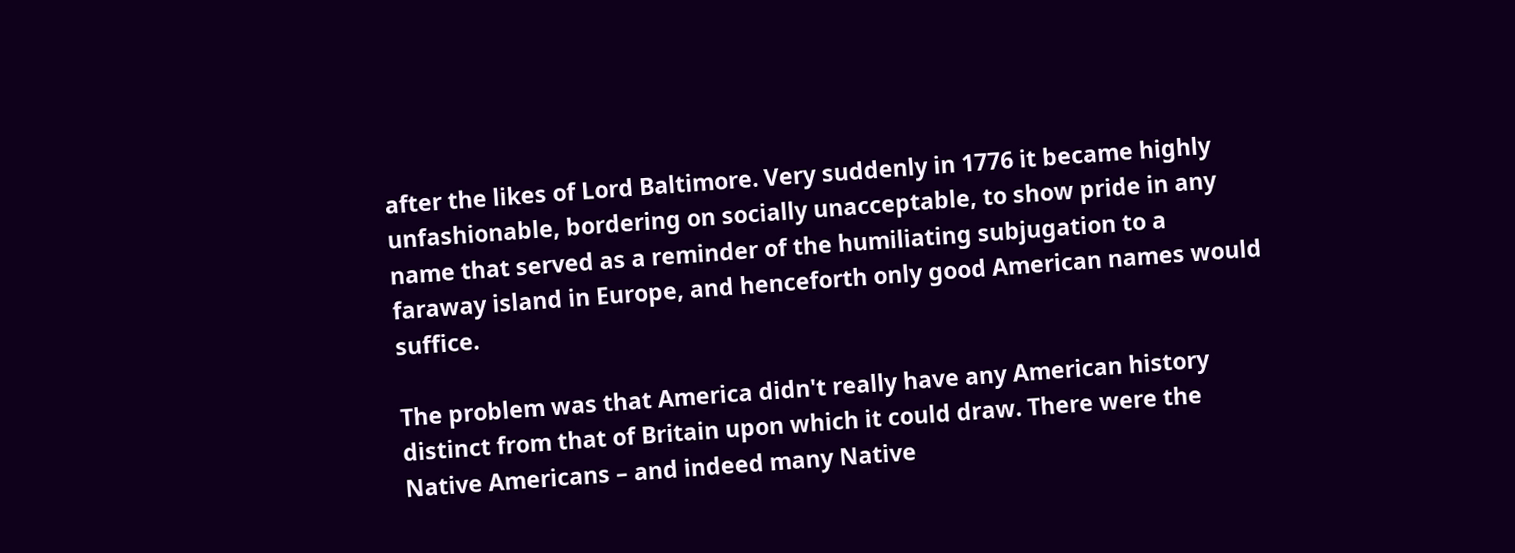after the likes of Lord Baltimore. Very suddenly in 1776 it became highly unfashionable, bordering on socially unacceptable, to show pride in any name that served as a reminder of the humiliating subjugation to a faraway island in Europe, and henceforth only good American names would suffice.

The problem was that America didn't really have any American history distinct from that of Britain upon which it could draw. There were the Native Americans – and indeed many Native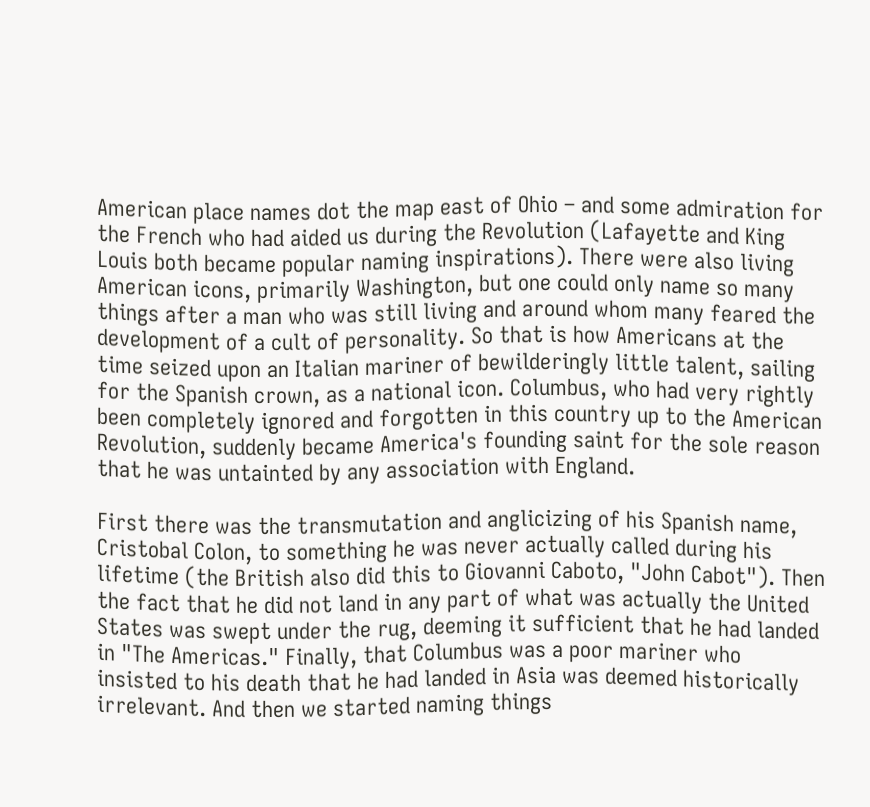American place names dot the map east of Ohio – and some admiration for the French who had aided us during the Revolution (Lafayette and King Louis both became popular naming inspirations). There were also living American icons, primarily Washington, but one could only name so many things after a man who was still living and around whom many feared the development of a cult of personality. So that is how Americans at the time seized upon an Italian mariner of bewilderingly little talent, sailing for the Spanish crown, as a national icon. Columbus, who had very rightly been completely ignored and forgotten in this country up to the American Revolution, suddenly became America's founding saint for the sole reason that he was untainted by any association with England.

First there was the transmutation and anglicizing of his Spanish name, Cristobal Colon, to something he was never actually called during his lifetime (the British also did this to Giovanni Caboto, "John Cabot"). Then the fact that he did not land in any part of what was actually the United States was swept under the rug, deeming it sufficient that he had landed in "The Americas." Finally, that Columbus was a poor mariner who insisted to his death that he had landed in Asia was deemed historically irrelevant. And then we started naming things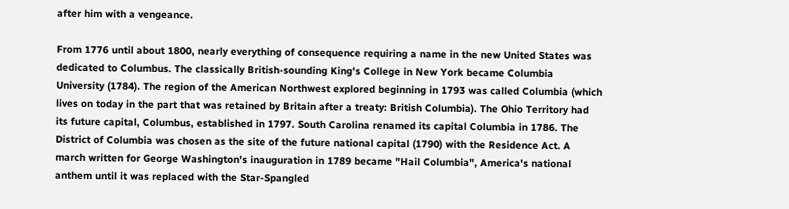after him with a vengeance.

From 1776 until about 1800, nearly everything of consequence requiring a name in the new United States was dedicated to Columbus. The classically British-sounding King's College in New York became Columbia University (1784). The region of the American Northwest explored beginning in 1793 was called Columbia (which lives on today in the part that was retained by Britain after a treaty: British Columbia). The Ohio Territory had its future capital, Columbus, established in 1797. South Carolina renamed its capital Columbia in 1786. The District of Columbia was chosen as the site of the future national capital (1790) with the Residence Act. A march written for George Washington's inauguration in 1789 became "Hail Columbia", America's national anthem until it was replaced with the Star-Spangled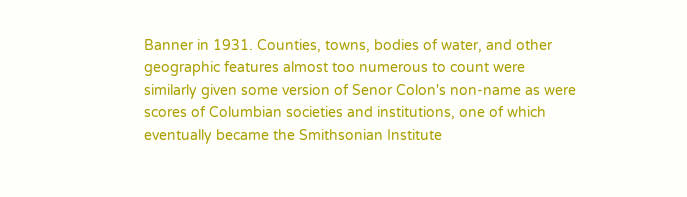Banner in 1931. Counties, towns, bodies of water, and other geographic features almost too numerous to count were similarly given some version of Senor Colon's non-name as were scores of Columbian societies and institutions, one of which eventually became the Smithsonian Institute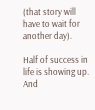(that story will have to wait for another day).

Half of success in life is showing up. And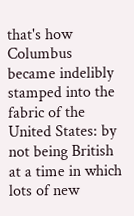that's how Columbus became indelibly stamped into the fabric of the United States: by not being British at a time in which lots of new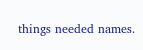things needed names.